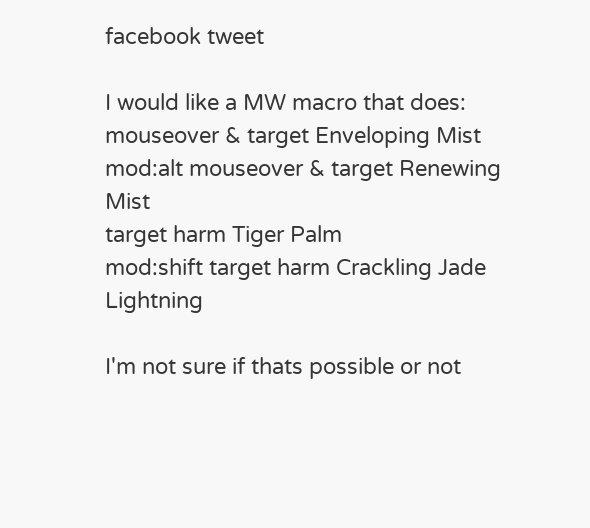facebook tweet

I would like a MW macro that does:
mouseover & target Enveloping Mist
mod:alt mouseover & target Renewing Mist
target harm Tiger Palm
mod:shift target harm Crackling Jade Lightning

I'm not sure if thats possible or not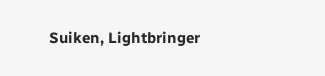Suiken, Lightbringer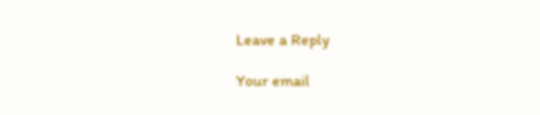Leave a Reply

Your email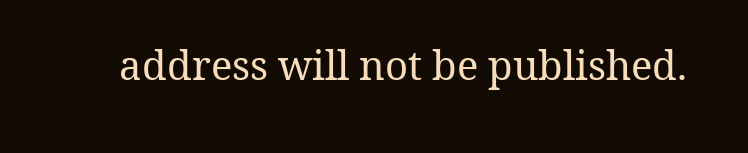address will not be published.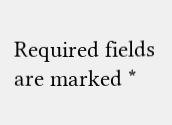Required fields are marked *